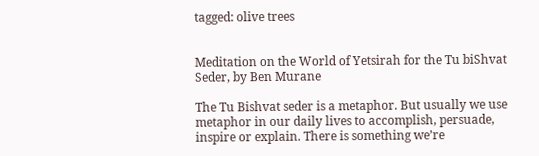tagged: olive trees


Meditation on the World of Yetsirah for the Tu biShvat Seder, by Ben Murane

The Tu Bishvat seder is a metaphor. But usually we use metaphor in our daily lives to accomplish, persuade, inspire or explain. There is something we’re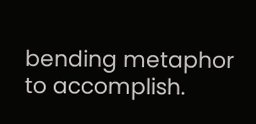bending metaphor to accomplish.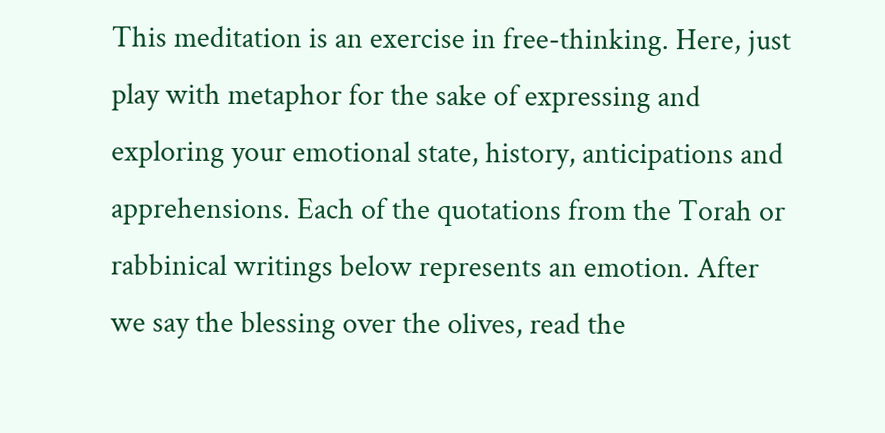This meditation is an exercise in free-thinking. Here, just play with metaphor for the sake of expressing and exploring your emotional state, history, anticipations and apprehensions. Each of the quotations from the Torah or rabbinical writings below represents an emotion. After we say the blessing over the olives, read the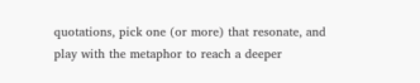quotations, pick one (or more) that resonate, and play with the metaphor to reach a deeper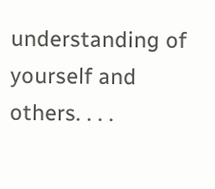understanding of yourself and others. . . .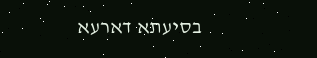בסיעתא דארעא